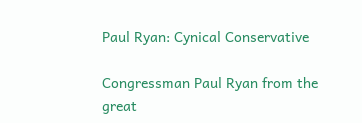Paul Ryan: Cynical Conservative

Congressman Paul Ryan from the great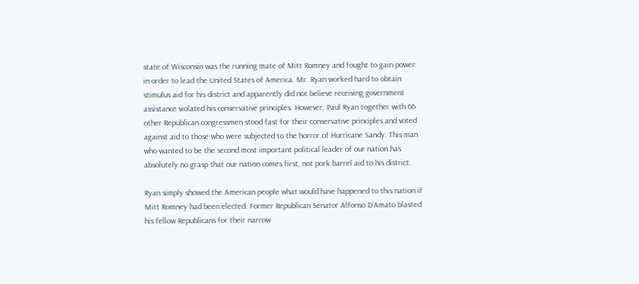state of Wisconsin was the running mate of Mitt Romney and fought to gain power in order to lead the United States of America. Mr. Ryan worked hard to obtain stimulus aid for his district and apparently did not believe receiving government assistance violated his conservative principles. However, Paul Ryan together with 66 other Republican congressmen stood fast for their conservative principles and voted against aid to those who were subjected to the horror of Hurricane Sandy. This man who wanted to be the second most important political leader of our nation has absolutely no grasp that our nation comes first, not pork barrel aid to his district.

Ryan simply showed the American people what would have happened to this nation if Mitt Romney had been elected. Former Republican Senator Alfonso D’Amato blasted his fellow Republicans for their narrow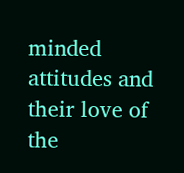minded attitudes and their love of the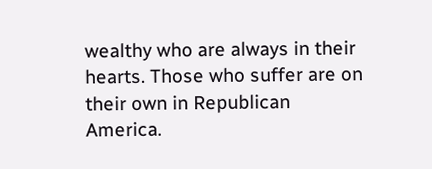wealthy who are always in their hearts. Those who suffer are on their own in Republican America.